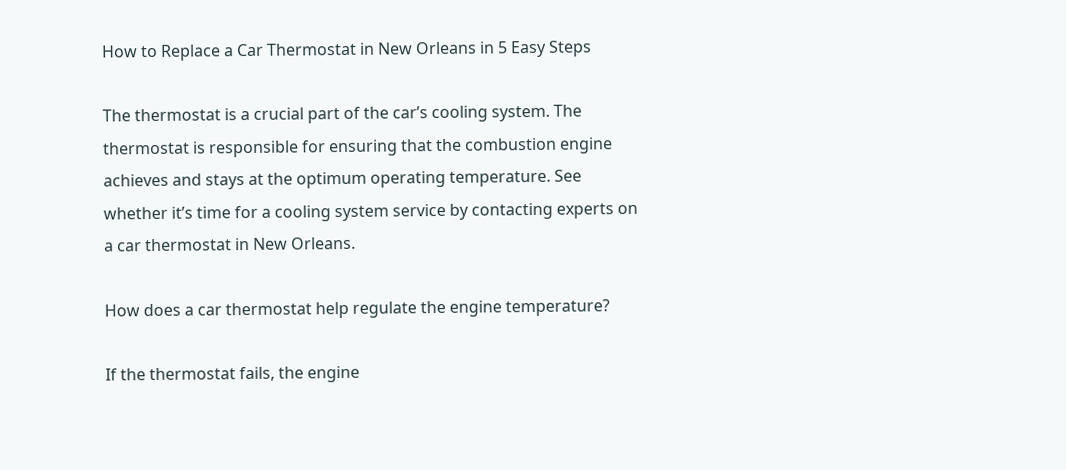How to Replace a Car Thermostat in New Orleans in 5 Easy Steps

The thermostat is a crucial part of the car’s cooling system. The thermostat is responsible for ensuring that the combustion engine achieves and stays at the optimum operating temperature. See whether it’s time for a cooling system service by contacting experts on a car thermostat in New Orleans.

How does a car thermostat help regulate the engine temperature?

If the thermostat fails, the engine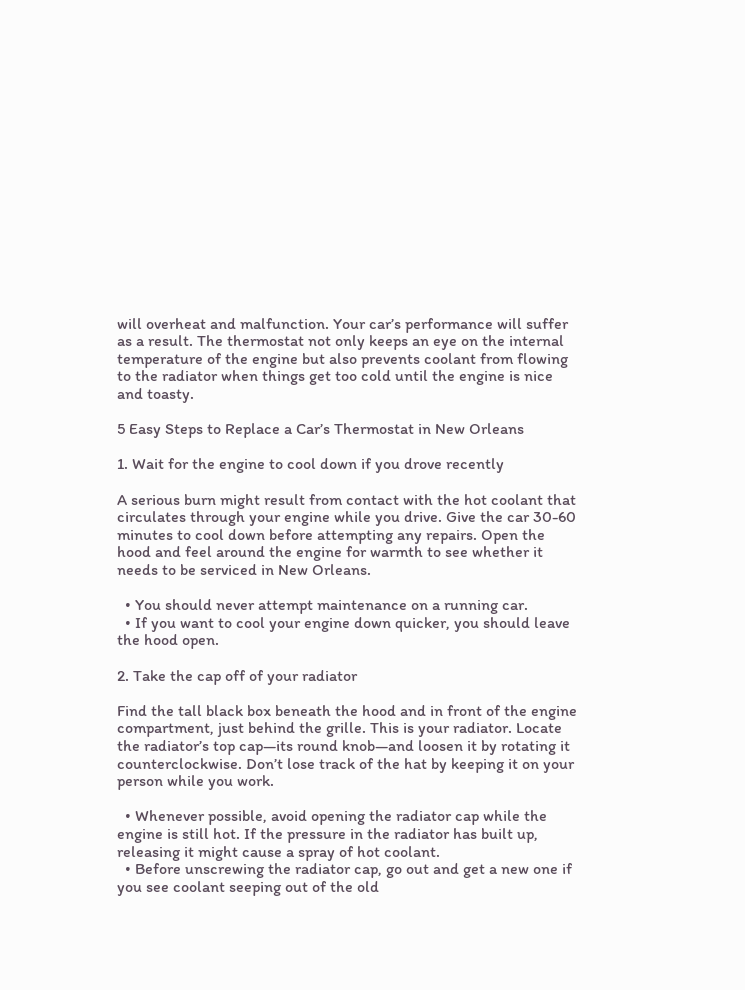will overheat and malfunction. Your car’s performance will suffer as a result. The thermostat not only keeps an eye on the internal temperature of the engine but also prevents coolant from flowing to the radiator when things get too cold until the engine is nice and toasty.

5 Easy Steps to Replace a Car’s Thermostat in New Orleans

1. Wait for the engine to cool down if you drove recently

A serious burn might result from contact with the hot coolant that circulates through your engine while you drive. Give the car 30-60 minutes to cool down before attempting any repairs. Open the hood and feel around the engine for warmth to see whether it needs to be serviced in New Orleans.

  • You should never attempt maintenance on a running car.
  • If you want to cool your engine down quicker, you should leave the hood open.

2. Take the cap off of your radiator

Find the tall black box beneath the hood and in front of the engine compartment, just behind the grille. This is your radiator. Locate the radiator’s top cap—its round knob—and loosen it by rotating it counterclockwise. Don’t lose track of the hat by keeping it on your person while you work.

  • Whenever possible, avoid opening the radiator cap while the engine is still hot. If the pressure in the radiator has built up, releasing it might cause a spray of hot coolant.
  • Before unscrewing the radiator cap, go out and get a new one if you see coolant seeping out of the old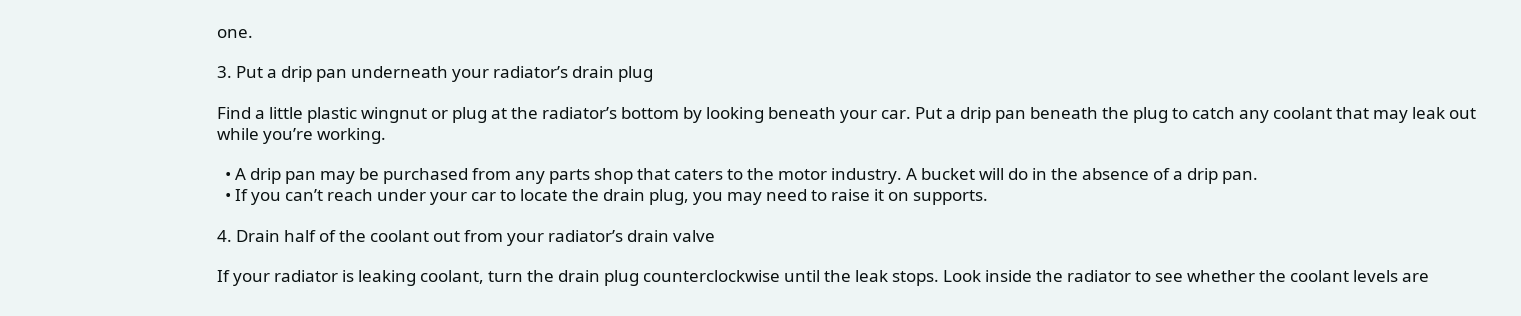one.

3. Put a drip pan underneath your radiator’s drain plug

Find a little plastic wingnut or plug at the radiator’s bottom by looking beneath your car. Put a drip pan beneath the plug to catch any coolant that may leak out while you’re working.

  • A drip pan may be purchased from any parts shop that caters to the motor industry. A bucket will do in the absence of a drip pan.
  • If you can’t reach under your car to locate the drain plug, you may need to raise it on supports.

4. Drain half of the coolant out from your radiator’s drain valve

If your radiator is leaking coolant, turn the drain plug counterclockwise until the leak stops. Look inside the radiator to see whether the coolant levels are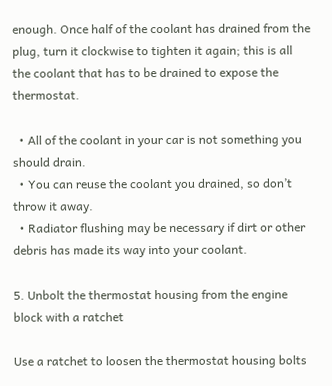enough. Once half of the coolant has drained from the plug, turn it clockwise to tighten it again; this is all the coolant that has to be drained to expose the thermostat.

  • All of the coolant in your car is not something you should drain.
  • You can reuse the coolant you drained, so don’t throw it away.
  • Radiator flushing may be necessary if dirt or other debris has made its way into your coolant.

5. Unbolt the thermostat housing from the engine block with a ratchet

Use a ratchet to loosen the thermostat housing bolts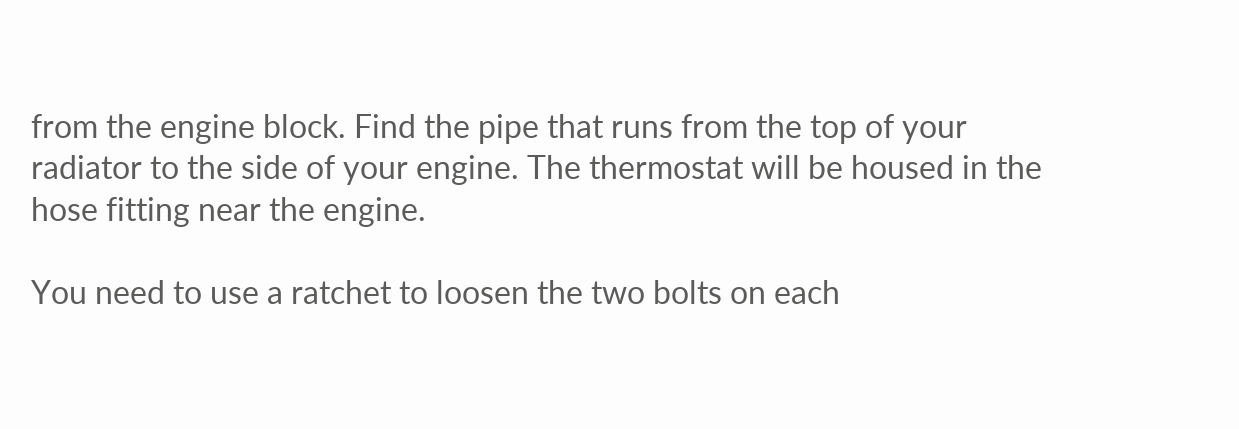from the engine block. Find the pipe that runs from the top of your radiator to the side of your engine. The thermostat will be housed in the hose fitting near the engine.

You need to use a ratchet to loosen the two bolts on each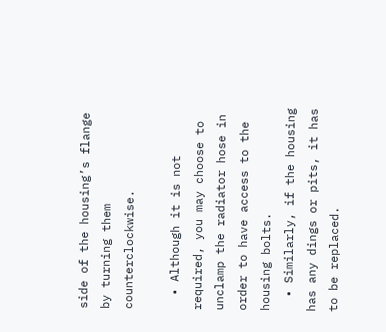side of the housing’s flange by turning them counterclockwise.

  • Although it is not required, you may choose to unclamp the radiator hose in order to have access to the housing bolts.
  • Similarly, if the housing has any dings or pits, it has to be replaced.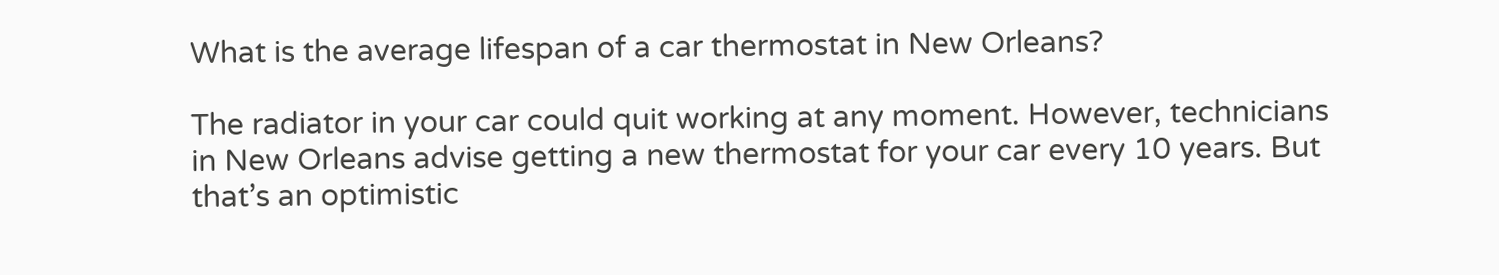What is the average lifespan of a car thermostat in New Orleans?

The radiator in your car could quit working at any moment. However, technicians in New Orleans advise getting a new thermostat for your car every 10 years. But that’s an optimistic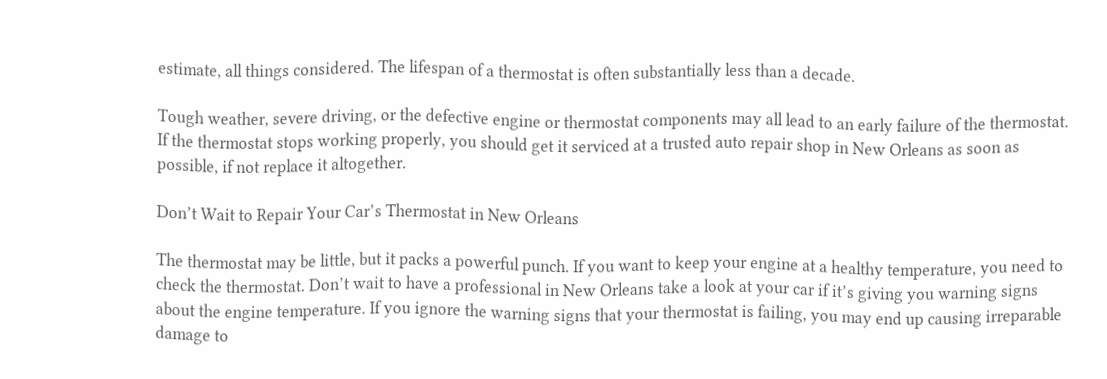estimate, all things considered. The lifespan of a thermostat is often substantially less than a decade.

Tough weather, severe driving, or the defective engine or thermostat components may all lead to an early failure of the thermostat. If the thermostat stops working properly, you should get it serviced at a trusted auto repair shop in New Orleans as soon as possible, if not replace it altogether.

Don’t Wait to Repair Your Car’s Thermostat in New Orleans

The thermostat may be little, but it packs a powerful punch. If you want to keep your engine at a healthy temperature, you need to check the thermostat. Don’t wait to have a professional in New Orleans take a look at your car if it’s giving you warning signs about the engine temperature. If you ignore the warning signs that your thermostat is failing, you may end up causing irreparable damage to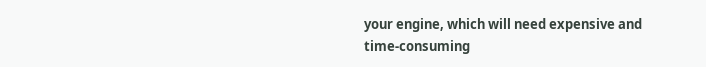your engine, which will need expensive and time-consuming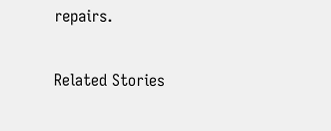repairs.

Related Stories